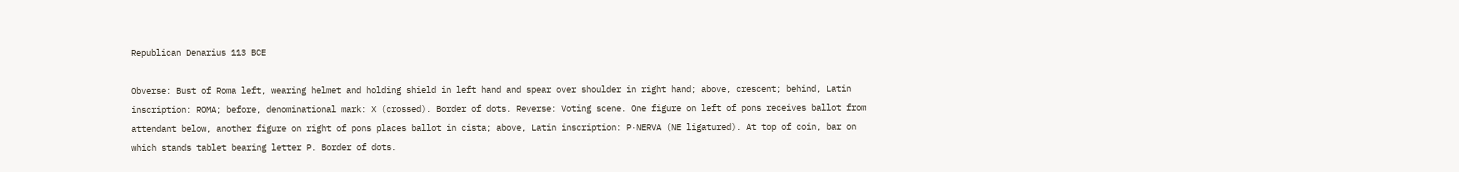Republican Denarius 113 BCE

Obverse: Bust of Roma left, wearing helmet and holding shield in left hand and spear over shoulder in right hand; above, crescent; behind, Latin inscription: ROMA; before, denominational mark: X (crossed). Border of dots. Reverse: Voting scene. One figure on left of pons receives ballot from attendant below, another figure on right of pons places ballot in cista; above, Latin inscription: P·NERVA (NE ligatured). At top of coin, bar on which stands tablet bearing letter P. Border of dots.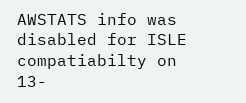AWSTATS info was disabled for ISLE compatiabilty on 13-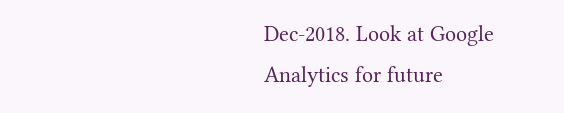Dec-2018. Look at Google Analytics for future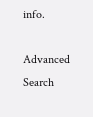info.

Advanced Search